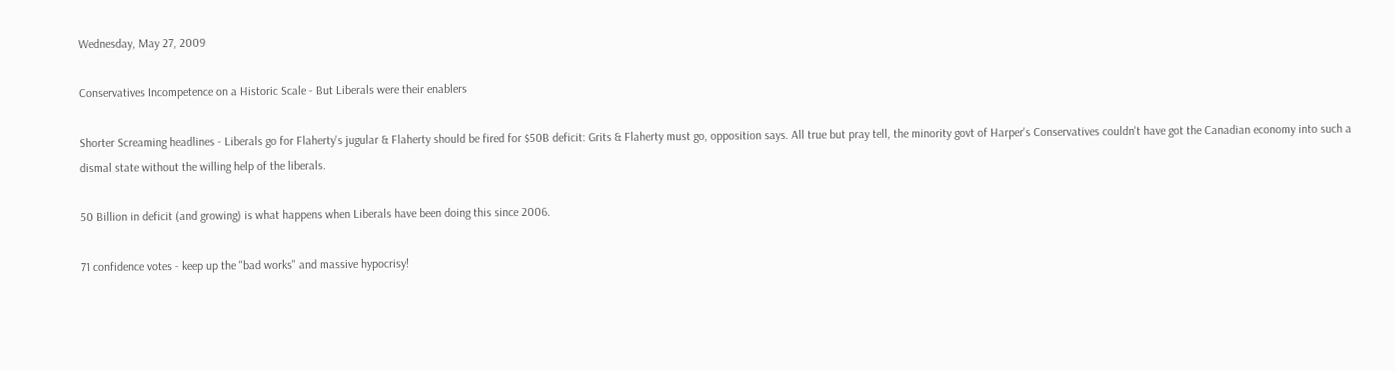Wednesday, May 27, 2009

Conservatives Incompetence on a Historic Scale - But Liberals were their enablers

Shorter Screaming headlines - Liberals go for Flaherty's jugular & Flaherty should be fired for $50B deficit: Grits & Flaherty must go, opposition says. All true but pray tell, the minority govt of Harper's Conservatives couldn't have got the Canadian economy into such a dismal state without the willing help of the liberals.

50 Billion in deficit (and growing) is what happens when Liberals have been doing this since 2006.

71 confidence votes - keep up the "bad works" and massive hypocrisy!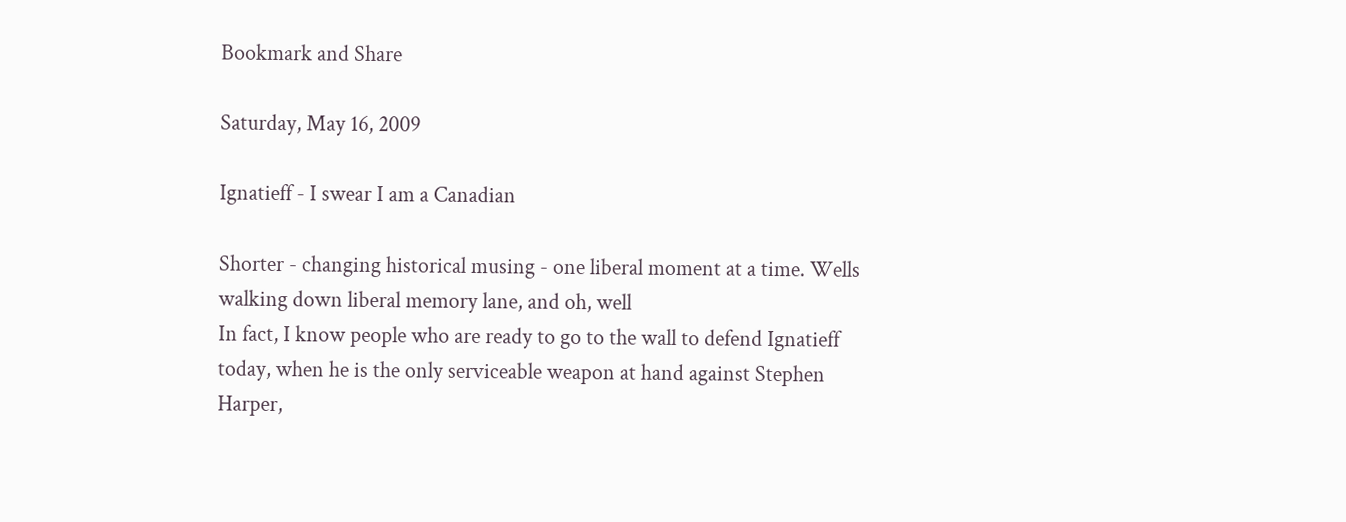Bookmark and Share

Saturday, May 16, 2009

Ignatieff - I swear I am a Canadian

Shorter - changing historical musing - one liberal moment at a time. Wells walking down liberal memory lane, and oh, well
In fact, I know people who are ready to go to the wall to defend Ignatieff today, when he is the only serviceable weapon at hand against Stephen Harper,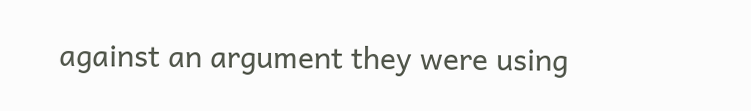against an argument they were using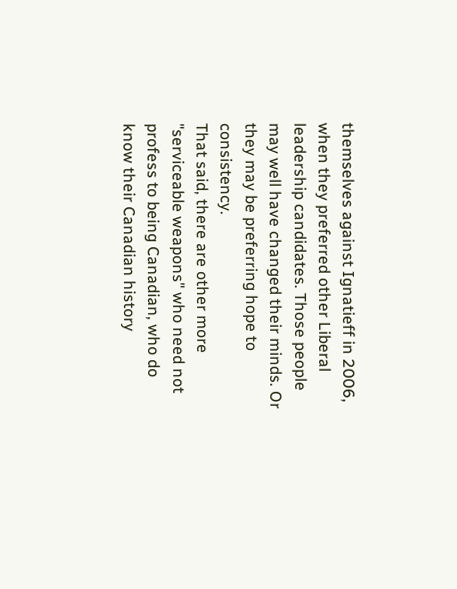themselves against Ignatieff in 2006, when they preferred other Liberal leadership candidates. Those people may well have changed their minds. Or they may be preferring hope to consistency.
That said, there are other more "serviceable weapons" who need not profess to being Canadian, who do know their Canadian history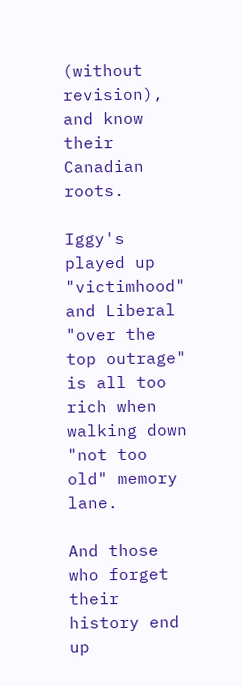(without revision), and know their Canadian roots.

Iggy's played up "victimhood" and Liberal "over the top outrage" is all too rich when walking down "not too old" memory lane.

And those who forget their history end up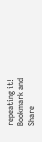repeating it!
Bookmark and Share